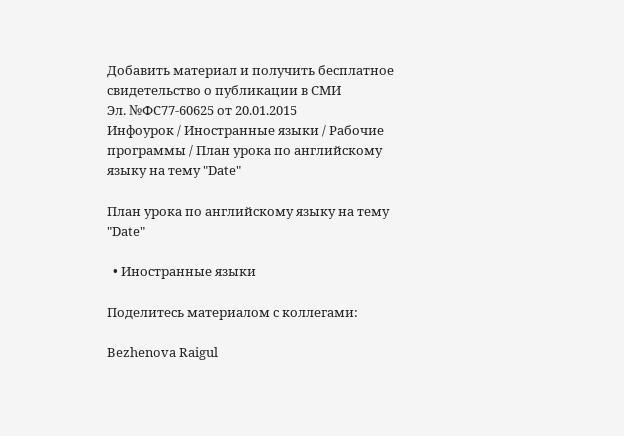Добавить материал и получить бесплатное свидетельство о публикации в СМИ
Эл. №ФС77-60625 от 20.01.2015
Инфоурок / Иностранные языки / Рабочие программы / План урока по английскому языку на тему "Date"

План урока по английскому языку на тему "Date"

  • Иностранные языки

Поделитесь материалом с коллегами:

Bezhenova Raigul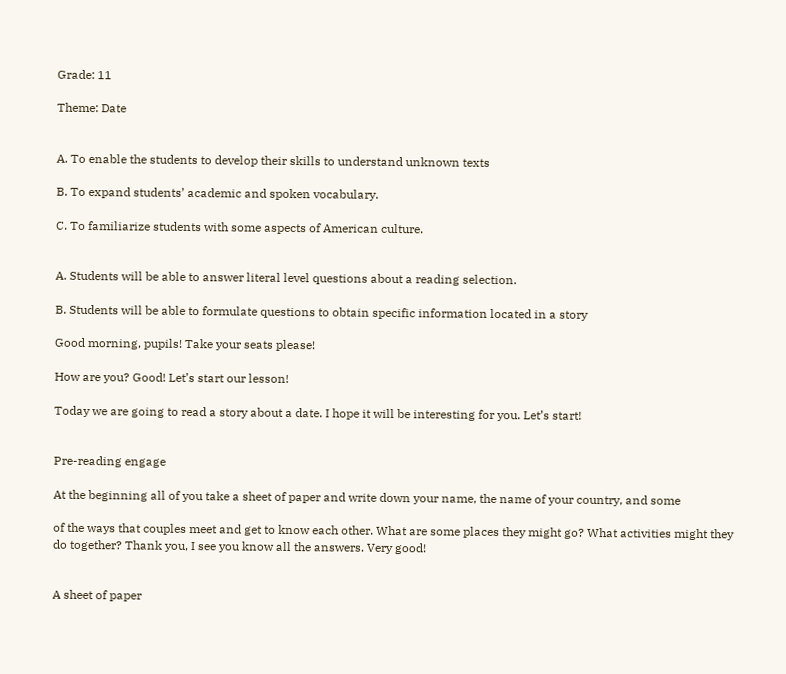Grade: 11

Theme: Date


A. To enable the students to develop their skills to understand unknown texts

B. To expand students’ academic and spoken vocabulary.

C. To familiarize students with some aspects of American culture.


A. Students will be able to answer literal level questions about a reading selection.

B. Students will be able to formulate questions to obtain specific information located in a story

Good morning, pupils! Take your seats please!

How are you? Good! Let’s start our lesson!

Today we are going to read a story about a date. I hope it will be interesting for you. Let’s start!


Pre-reading engage

At the beginning all of you take a sheet of paper and write down your name, the name of your country, and some

of the ways that couples meet and get to know each other. What are some places they might go? What activities might they do together? Thank you, I see you know all the answers. Very good!


A sheet of paper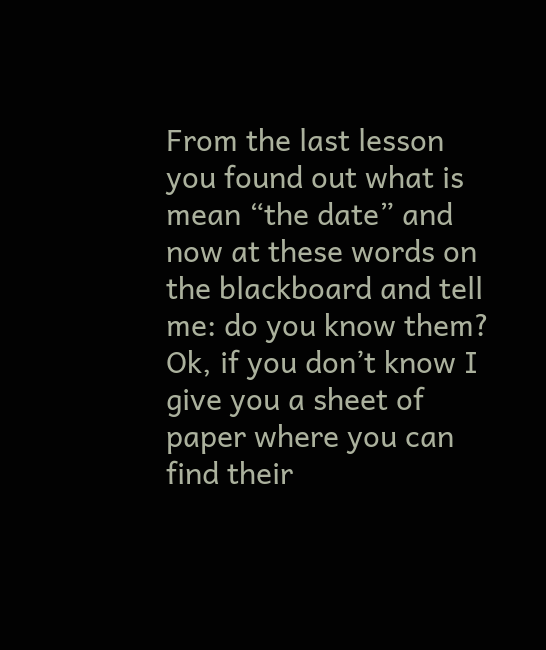From the last lesson you found out what is mean “the date” and now at these words on the blackboard and tell me: do you know them? Ok, if you don’t know I give you a sheet of paper where you can find their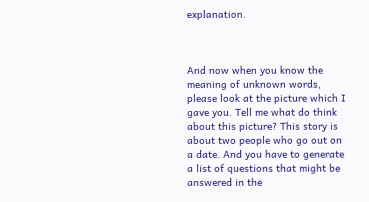explanation.



And now when you know the meaning of unknown words, please look at the picture which I gave you. Tell me what do think about this picture? This story is about two people who go out on a date. And you have to generate a list of questions that might be answered in the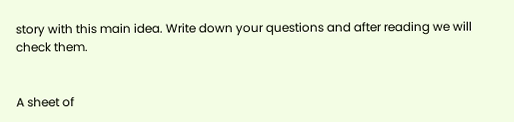story with this main idea. Write down your questions and after reading we will check them.


A sheet of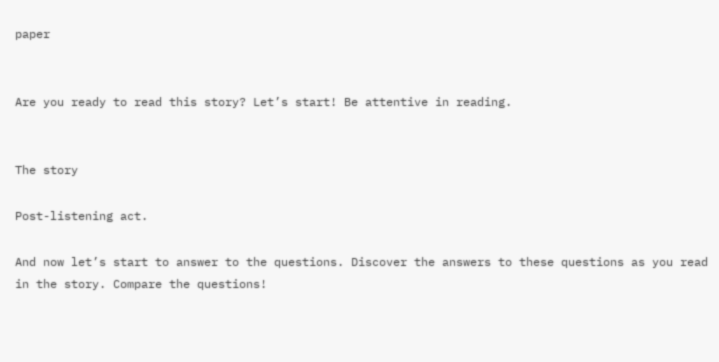paper


Are you ready to read this story? Let’s start! Be attentive in reading.


The story

Post-listening act.

And now let’s start to answer to the questions. Discover the answers to these questions as you read in the story. Compare the questions!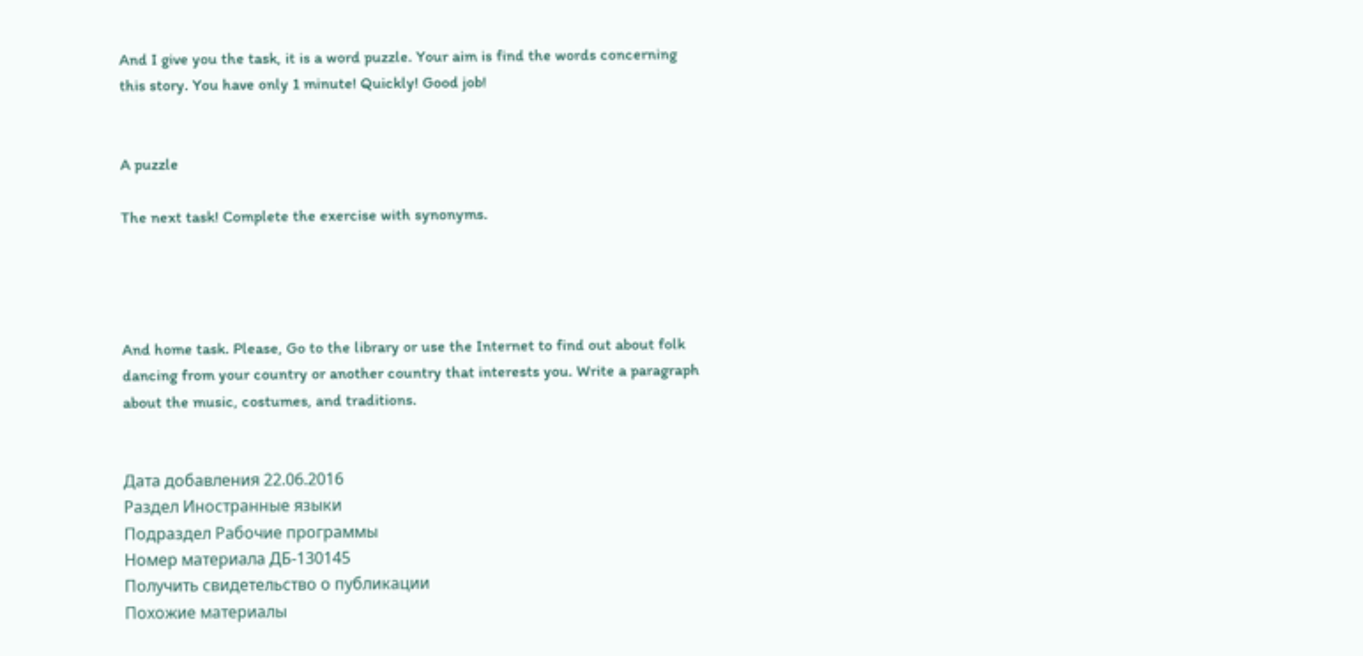And I give you the task, it is a word puzzle. Your aim is find the words concerning this story. You have only 1 minute! Quickly! Good job!


A puzzle

The next task! Complete the exercise with synonyms.




And home task. Please, Go to the library or use the Internet to find out about folk dancing from your country or another country that interests you. Write a paragraph about the music, costumes, and traditions.


Дата добавления 22.06.2016
Раздел Иностранные языки
Подраздел Рабочие программы
Номер материала ДБ-130145
Получить свидетельство о публикации
Похожие материалы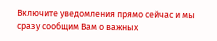Включите уведомления прямо сейчас и мы сразу сообщим Вам о важных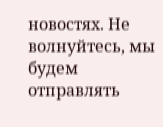новостях. Не волнуйтесь, мы будем отправлять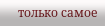только самое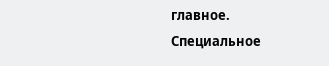главное.
Специальное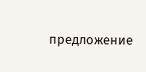предложение